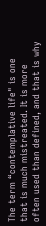The term “contemplative life" is one that is much mistreated. It is more often used than defined, and that is why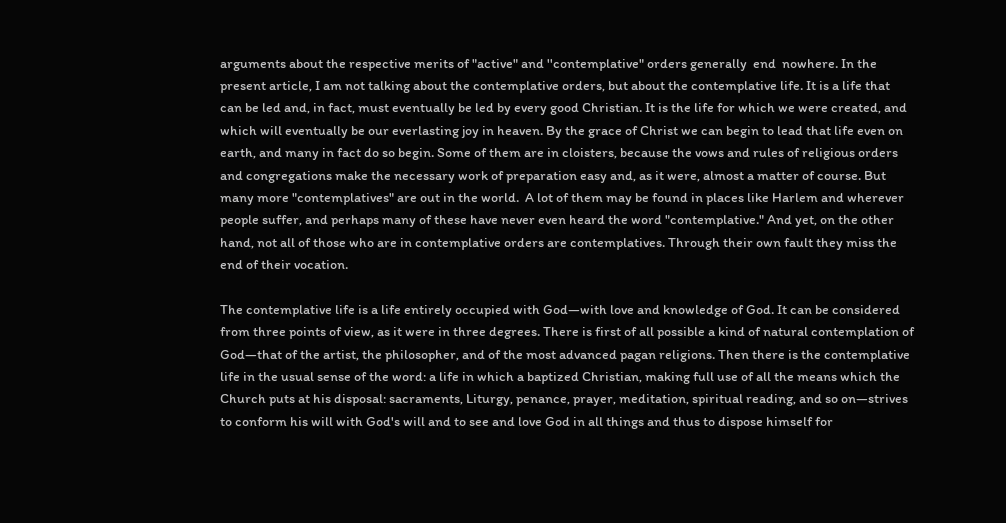arguments about the respective merits of "active" and ''contemplative" orders generally  end  nowhere. In the present article, I am not talking about the contemplative orders, but about the contemplative life. It is a life that can be led and, in fact, must eventually be led by every good Christian. It is the life for which we were created, and which will eventually be our everlasting joy in heaven. By the grace of Christ we can begin to lead that life even on earth, and many in fact do so begin. Some of them are in cloisters, because the vows and rules of religious orders and congregations make the necessary work of preparation easy and, as it were, almost a matter of course. But many more "contemplatives" are out in the world.  A lot of them may be found in places like Harlem and wherever people suffer, and perhaps many of these have never even heard the word "contemplative." And yet, on the other hand, not all of those who are in contemplative orders are contemplatives. Through their own fault they miss the end of their vocation.

The contemplative life is a life entirely occupied with God—with love and knowledge of God. It can be considered from three points of view, as it were in three degrees. There is first of all possible a kind of natural contemplation of God—that of the artist, the philosopher, and of the most advanced pagan religions. Then there is the contemplative life in the usual sense of the word: a life in which a baptized Christian, making full use of all the means which the Church puts at his disposal: sacraments, Liturgy, penance, prayer, meditation, spiritual reading, and so on—strives to conform his will with God's will and to see and love God in all things and thus to dispose himself for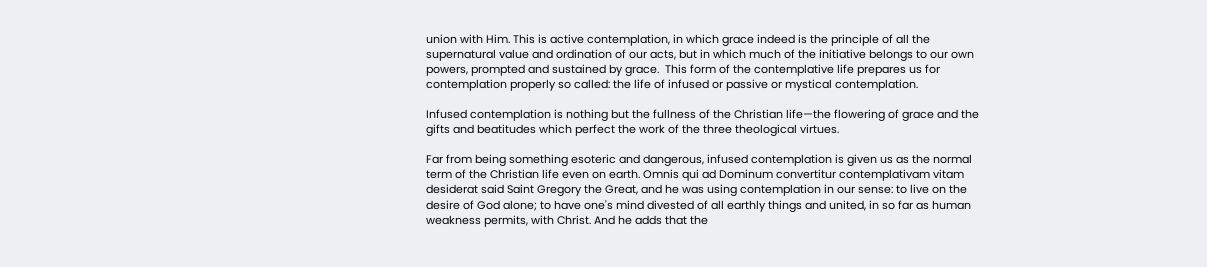union with Him. This is active contemplation, in which grace indeed is the principle of all the supernatural value and ordination of our acts, but in which much of the initiative belongs to our own powers, prompted and sustained by grace.  This form of the contemplative life prepares us for contemplation properly so called: the life of infused or passive or mystical contemplation.

Infused contemplation is nothing but the fullness of the Christian life—the flowering of grace and the gifts and beatitudes which perfect the work of the three theological virtues.

Far from being something esoteric and dangerous, infused contemplation is given us as the normal term of the Christian life even on earth. Omnis qui ad Dominum convertitur contemplativam vitam desiderat said Saint Gregory the Great, and he was using contemplation in our sense: to live on the desire of God alone; to have one's mind divested of all earthly things and united, in so far as human weakness permits, with Christ. And he adds that the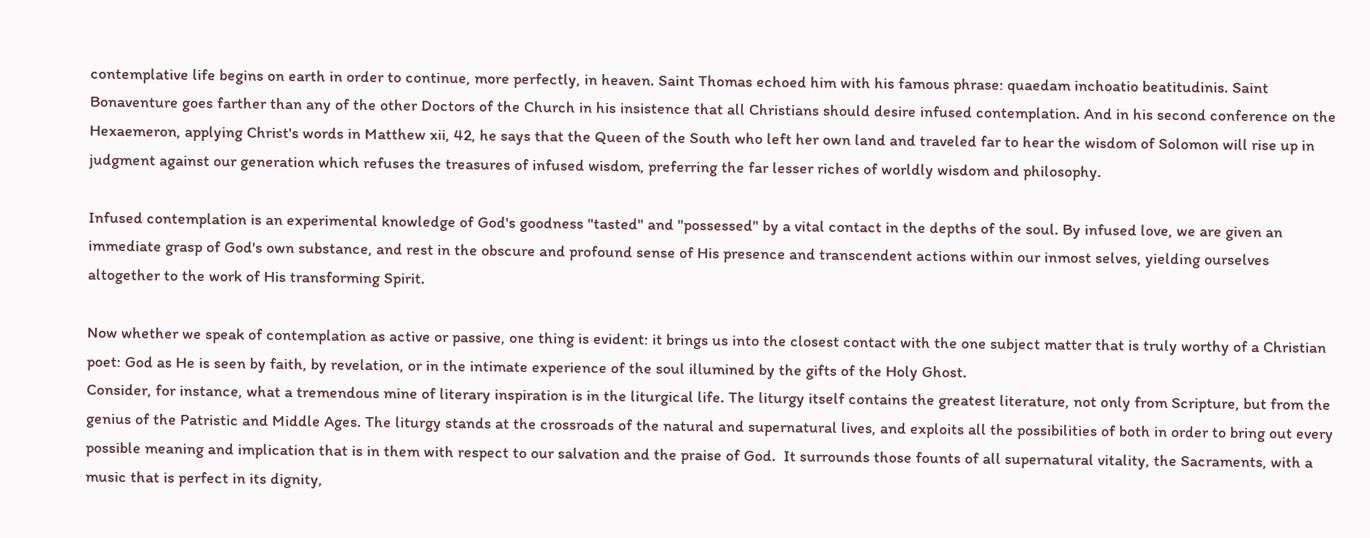contemplative life begins on earth in order to continue, more perfectly, in heaven. Saint Thomas echoed him with his famous phrase: quaedam inchoatio beatitudinis. Saint Bonaventure goes farther than any of the other Doctors of the Church in his insistence that all Christians should desire infused contemplation. And in his second conference on the Hexaemeron, applying Christ's words in Matthew xii, 42, he says that the Queen of the South who left her own land and traveled far to hear the wisdom of Solomon will rise up in judgment against our generation which refuses the treasures of infused wisdom, preferring the far lesser riches of worldly wisdom and philosophy.

Infused contemplation is an experimental knowledge of God's goodness "tasted" and "possessed" by a vital contact in the depths of the soul. By infused love, we are given an immediate grasp of God's own substance, and rest in the obscure and profound sense of His presence and transcendent actions within our inmost selves, yielding ourselves altogether to the work of His transforming Spirit.

Now whether we speak of contemplation as active or passive, one thing is evident: it brings us into the closest contact with the one subject matter that is truly worthy of a Christian poet: God as He is seen by faith, by revelation, or in the intimate experience of the soul illumined by the gifts of the Holy Ghost.
Consider, for instance, what a tremendous mine of literary inspiration is in the liturgical life. The liturgy itself contains the greatest literature, not only from Scripture, but from the genius of the Patristic and Middle Ages. The liturgy stands at the crossroads of the natural and supernatural lives, and exploits all the possibilities of both in order to bring out every possible meaning and implication that is in them with respect to our salvation and the praise of God.  It surrounds those founts of all supernatural vitality, the Sacraments, with a music that is perfect in its dignity,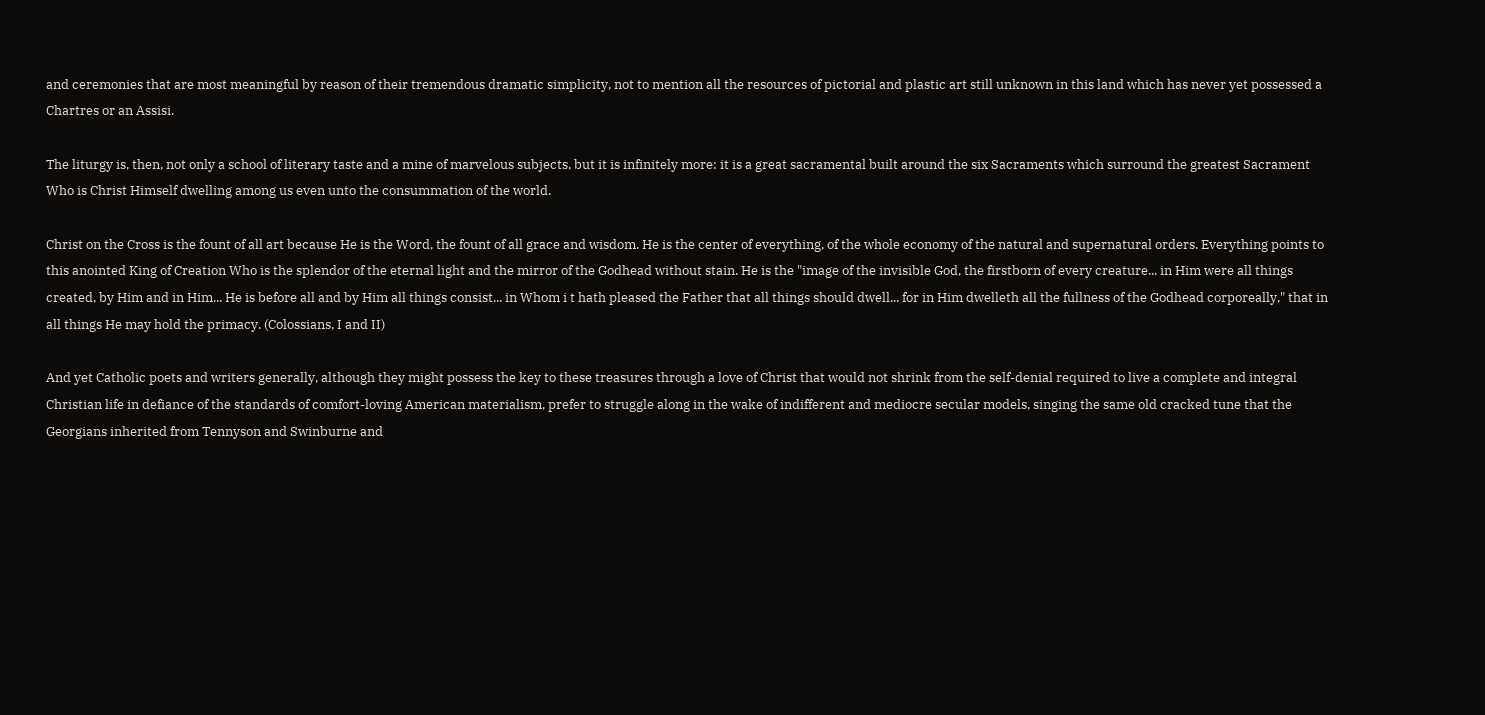and ceremonies that are most meaningful by reason of their tremendous dramatic simplicity, not to mention all the resources of pictorial and plastic art still unknown in this land which has never yet possessed a Chartres or an Assisi.

The liturgy is, then, not only a school of literary taste and a mine of marvelous subjects, but it is infinitely more: it is a great sacramental built around the six Sacraments which surround the greatest Sacrament Who is Christ Himself dwelling among us even unto the consummation of the world.

Christ on the Cross is the fount of all art because He is the Word, the fount of all grace and wisdom. He is the center of everything, of the whole economy of the natural and supernatural orders. Everything points to this anointed King of Creation Who is the splendor of the eternal light and the mirror of the Godhead without stain. He is the "image of the invisible God, the firstborn of every creature... in Him were all things created, by Him and in Him... He is before all and by Him all things consist... in Whom i t hath pleased the Father that all things should dwell... for in Him dwelleth all the fullness of the Godhead corporeally," that in all things He may hold the primacy. (Colossians, I and II)

And yet Catholic poets and writers generally, although they might possess the key to these treasures through a love of Christ that would not shrink from the self-denial required to live a complete and integral Christian life in defiance of the standards of comfort-loving American materialism, prefer to struggle along in the wake of indifferent and mediocre secular models, singing the same old cracked tune that the Georgians inherited from Tennyson and Swinburne and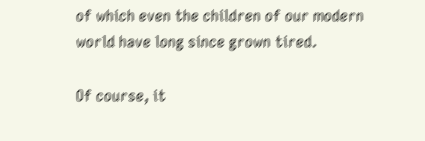of which even the children of our modern world have long since grown tired.

Of course, it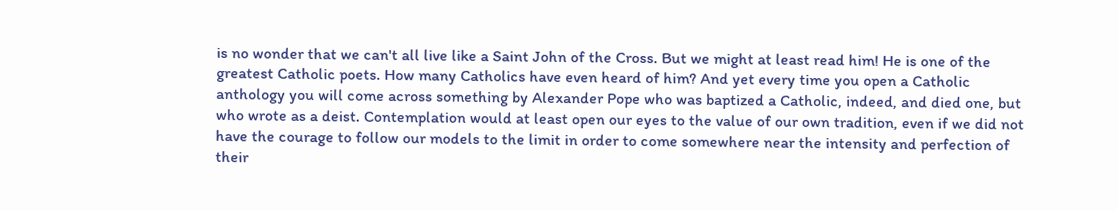is no wonder that we can't all live like a Saint John of the Cross. But we might at least read him! He is one of the greatest Catholic poets. How many Catholics have even heard of him? And yet every time you open a Catholic anthology you will come across something by Alexander Pope who was baptized a Catholic, indeed, and died one, but who wrote as a deist. Contemplation would at least open our eyes to the value of our own tradition, even if we did not have the courage to follow our models to the limit in order to come somewhere near the intensity and perfection of their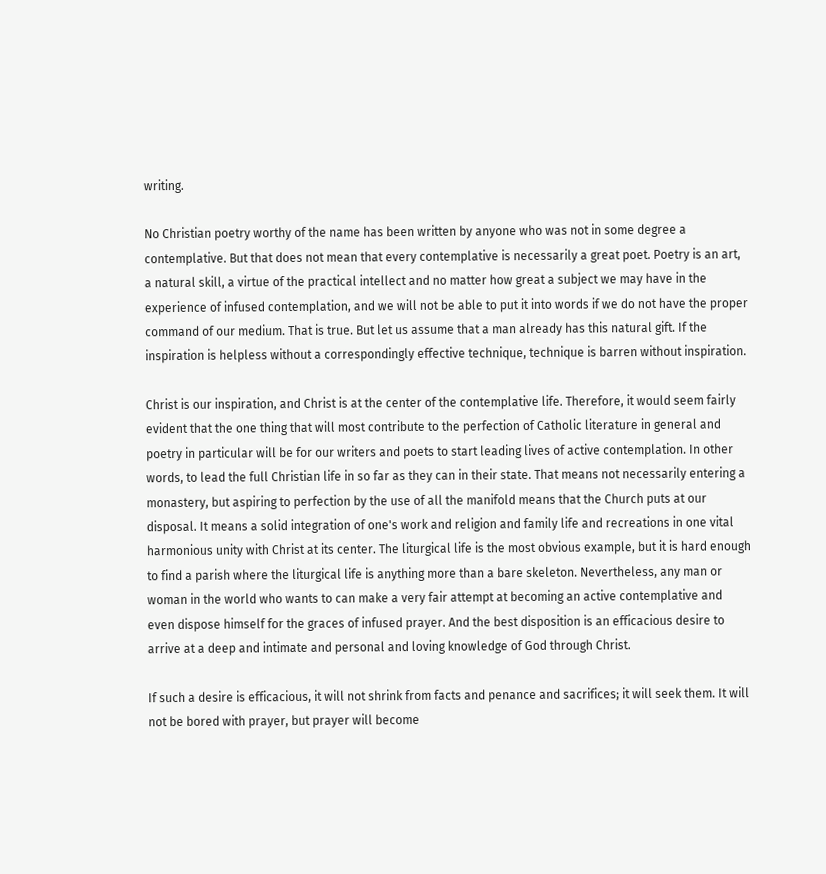writing.

No Christian poetry worthy of the name has been written by anyone who was not in some degree a contemplative. But that does not mean that every contemplative is necessarily a great poet. Poetry is an art, a natural skill, a virtue of the practical intellect and no matter how great a subject we may have in the experience of infused contemplation, and we will not be able to put it into words if we do not have the proper command of our medium. That is true. But let us assume that a man already has this natural gift. If the inspiration is helpless without a correspondingly effective technique, technique is barren without inspiration.

Christ is our inspiration, and Christ is at the center of the contemplative life. Therefore, it would seem fairly evident that the one thing that will most contribute to the perfection of Catholic literature in general and poetry in particular will be for our writers and poets to start leading lives of active contemplation. In other words, to lead the full Christian life in so far as they can in their state. That means not necessarily entering a monastery, but aspiring to perfection by the use of all the manifold means that the Church puts at our disposal. It means a solid integration of one's work and religion and family life and recreations in one vital harmonious unity with Christ at its center. The liturgical life is the most obvious example, but it is hard enough to find a parish where the liturgical life is anything more than a bare skeleton. Nevertheless, any man or woman in the world who wants to can make a very fair attempt at becoming an active contemplative and even dispose himself for the graces of infused prayer. And the best disposition is an efficacious desire to arrive at a deep and intimate and personal and loving knowledge of God through Christ.

If such a desire is efficacious, it will not shrink from facts and penance and sacrifices; it will seek them. It will not be bored with prayer, but prayer will become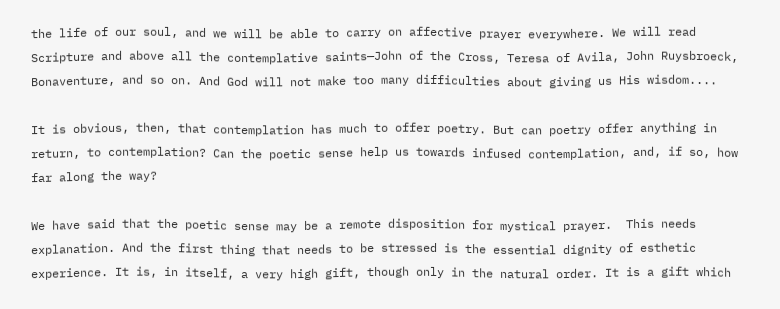the life of our soul, and we will be able to carry on affective prayer everywhere. We will read Scripture and above all the contemplative saints—John of the Cross, Teresa of Avila, John Ruysbroeck, Bonaventure, and so on. And God will not make too many difficulties about giving us His wisdom....

It is obvious, then, that contemplation has much to offer poetry. But can poetry offer anything in return, to contemplation? Can the poetic sense help us towards infused contemplation, and, if so, how far along the way?

We have said that the poetic sense may be a remote disposition for mystical prayer.  This needs explanation. And the first thing that needs to be stressed is the essential dignity of esthetic experience. It is, in itself, a very high gift, though only in the natural order. It is a gift which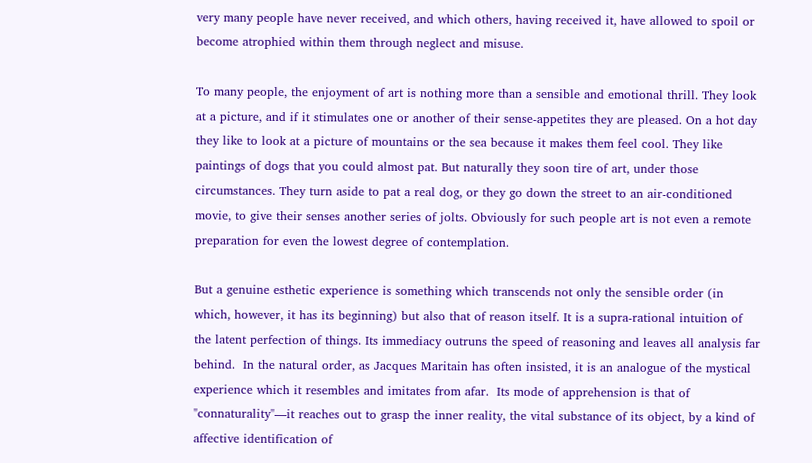very many people have never received, and which others, having received it, have allowed to spoil or become atrophied within them through neglect and misuse.

To many people, the enjoyment of art is nothing more than a sensible and emotional thrill. They look at a picture, and if it stimulates one or another of their sense-appetites they are pleased. On a hot day they like to look at a picture of mountains or the sea because it makes them feel cool. They like paintings of dogs that you could almost pat. But naturally they soon tire of art, under those circumstances. They turn aside to pat a real dog, or they go down the street to an air-conditioned movie, to give their senses another series of jolts. Obviously for such people art is not even a remote preparation for even the lowest degree of contemplation.

But a genuine esthetic experience is something which transcends not only the sensible order (in which, however, it has its beginning) but also that of reason itself. It is a supra-rational intuition of the latent perfection of things. Its immediacy outruns the speed of reasoning and leaves all analysis far behind.  In the natural order, as Jacques Maritain has often insisted, it is an analogue of the mystical experience which it resembles and imitates from afar.  Its mode of apprehension is that of "connaturality"—it reaches out to grasp the inner reality, the vital substance of its object, by a kind of affective identification of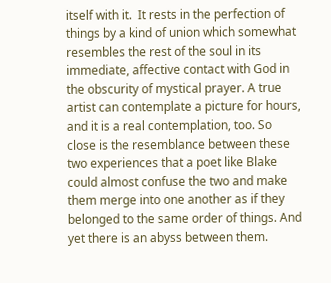itself with it.  It rests in the perfection of things by a kind of union which somewhat resembles the rest of the soul in its immediate, affective contact with God in the obscurity of mystical prayer. A true artist can contemplate a picture for hours, and it is a real contemplation, too. So close is the resemblance between these two experiences that a poet like Blake could almost confuse the two and make them merge into one another as if they belonged to the same order of things. And yet there is an abyss between them.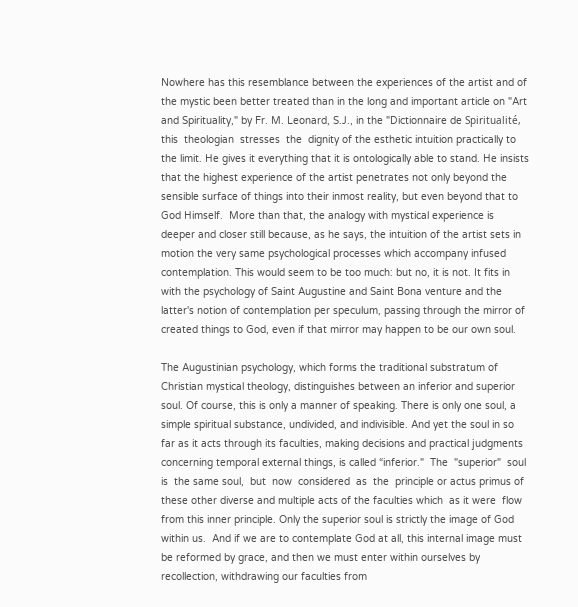Nowhere has this resemblance between the experiences of the artist and of the mystic been better treated than in the long and important article on "Art and Spirituality," by Fr. M. Leonard, S.J., in the "Dictionnaire de Spiritualité, this  theologian  stresses  the  dignity of the esthetic intuition practically to  the limit. He gives it everything that it is ontologically able to stand. He insists that the highest experience of the artist penetrates not only beyond the sensible surface of things into their inmost reality, but even beyond that to God Himself.  More than that, the analogy with mystical experience is deeper and closer still because, as he says, the intuition of the artist sets in motion the very same psychological processes which accompany infused contemplation. This would seem to be too much: but no, it is not. It fits in with the psychology of Saint Augustine and Saint Bona venture and the latter's notion of contemplation per speculum, passing through the mirror of created things to God, even if that mirror may happen to be our own soul.

The Augustinian psychology, which forms the traditional substratum of Christian mystical theology, distinguishes between an inferior and superior soul. Of course, this is only a manner of speaking. There is only one soul, a simple spiritual substance, undivided, and indivisible. And yet the soul in so far as it acts through its faculties, making decisions and practical judgments concerning temporal external things, is called “inferior."  The  "superior"  soul  is  the same soul,  but  now  considered  as  the  principle or actus primus of these other diverse and multiple acts of the faculties which  as it were  flow  from this inner principle. Only the superior soul is strictly the image of God within us.  And if we are to contemplate God at all, this internal image must be reformed by grace, and then we must enter within ourselves by recollection, withdrawing our faculties from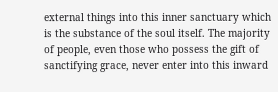external things into this inner sanctuary which is the substance of the soul itself. The majority of people, even those who possess the gift of sanctifying grace, never enter into this inward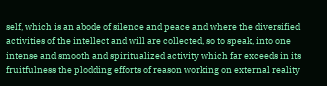self, which is an abode of silence and peace and where the diversified activities of the intellect and will are collected, so to speak, into one intense and smooth and spiritualized activity which far exceeds in its fruitfulness the plodding efforts of reason working on external reality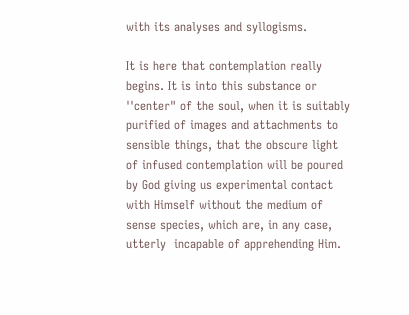with its analyses and syllogisms.

It is here that contemplation really begins. It is into this substance or ''center" of the soul, when it is suitably purified of images and attachments to sensible things, that the obscure light of infused contemplation will be poured by God giving us experimental contact with Himself without the medium of sense species, which are, in any case, utterly  incapable of apprehending Him.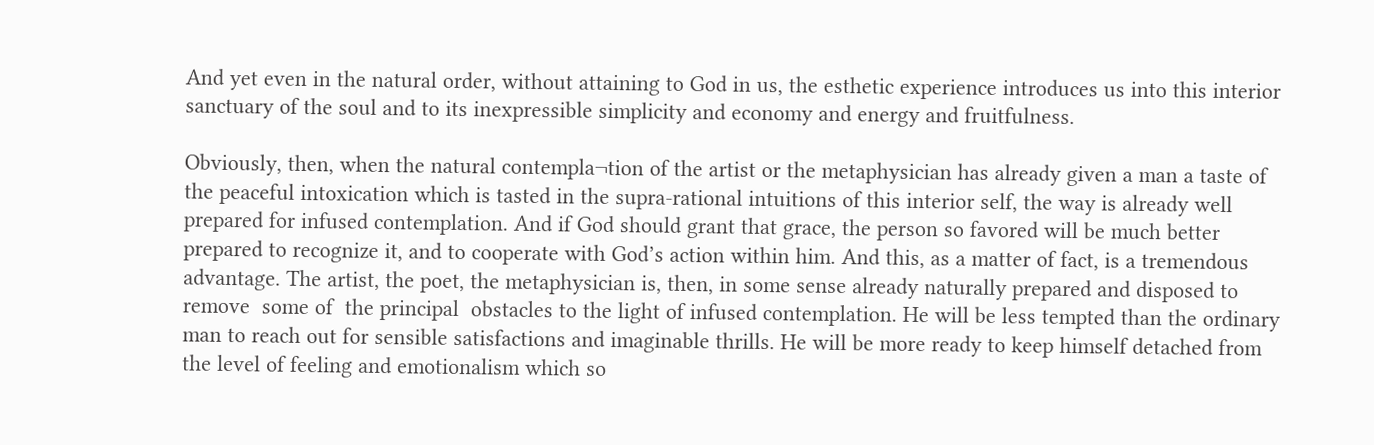And yet even in the natural order, without attaining to God in us, the esthetic experience introduces us into this interior sanctuary of the soul and to its inexpressible simplicity and economy and energy and fruitfulness.

Obviously, then, when the natural contempla¬tion of the artist or the metaphysician has already given a man a taste of the peaceful intoxication which is tasted in the supra-rational intuitions of this interior self, the way is already well prepared for infused contemplation. And if God should grant that grace, the person so favored will be much better prepared to recognize it, and to cooperate with God’s action within him. And this, as a matter of fact, is a tremendous advantage. The artist, the poet, the metaphysician is, then, in some sense already naturally prepared and disposed to remove  some of  the principal  obstacles to the light of infused contemplation. He will be less tempted than the ordinary man to reach out for sensible satisfactions and imaginable thrills. He will be more ready to keep himself detached from the level of feeling and emotionalism which so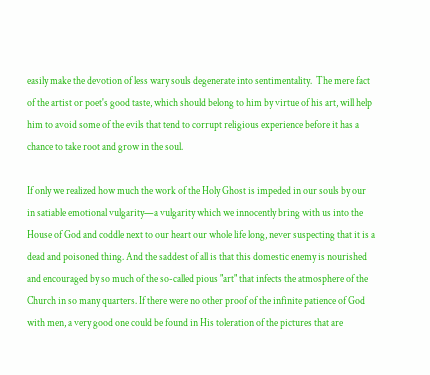easily make the devotion of less wary souls degenerate into sentimentality.  The mere fact of the artist or poet's good taste, which should belong to him by virtue of his art, will help him to avoid some of the evils that tend to corrupt religious experience before it has a chance to take root and grow in the soul.

If only we realized how much the work of the Holy Ghost is impeded in our souls by our in satiable emotional vulgarity—a vulgarity which we innocently bring with us into the House of God and coddle next to our heart our whole life long, never suspecting that it is a dead and poisoned thing. And the saddest of all is that this domestic enemy is nourished and encouraged by so much of the so-called pious "art" that infects the atmosphere of the Church in so many quarters. If there were no other proof of the infinite patience of God with men, a very good one could be found in His toleration of the pictures that are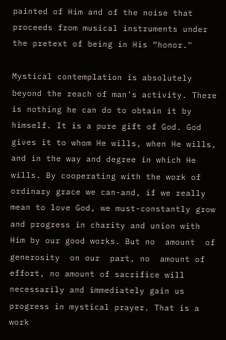painted of Him and of the noise that proceeds from musical instruments under the pretext of being in His “honor."

Mystical contemplation is absolutely beyond the reach of man's activity. There is nothing he can do to obtain it by himself. It is a pure gift of God. God gives it to whom He wills, when He wills, and in the way and degree in which He wills. By cooperating with the work of ordinary grace we can-and, if we really mean to love God, we must-constantly grow and progress in charity and union with Him by our good works. But no  amount  of  generosity  on our  part, no  amount of  effort, no amount of sacrifice will necessarily and immediately gain us progress in mystical prayer. That is a work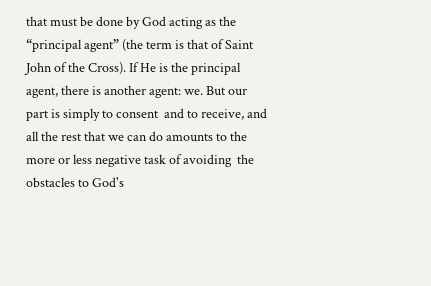that must be done by God acting as the “principal agent” (the term is that of Saint John of the Cross). If He is the principal agent, there is another agent: we. But our part is simply to consent  and to receive, and  all the rest that we can do amounts to the more or less negative task of avoiding  the  obstacles to God's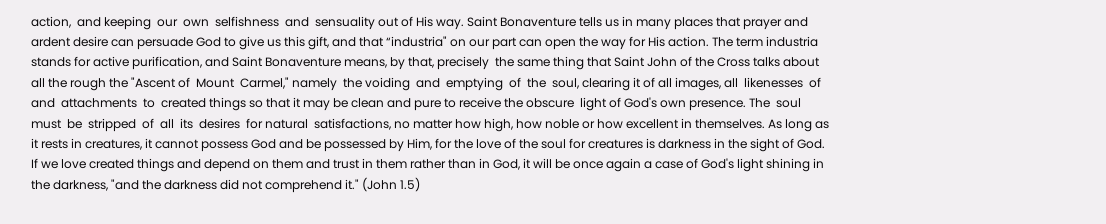action,  and keeping  our  own  selfishness  and  sensuality out of His way. Saint Bonaventure tells us in many places that prayer and ardent desire can persuade God to give us this gift, and that “industria" on our part can open the way for His action. The term industria stands for active purification, and Saint Bonaventure means, by that, precisely  the same thing that Saint John of the Cross talks about all the rough the "Ascent of  Mount  Carmel," namely  the voiding  and  emptying  of  the  soul, clearing it of all images, all  likenesses  of  and  attachments  to  created things so that it may be clean and pure to receive the obscure  light of God's own presence. The  soul  must  be  stripped  of  all  its  desires  for natural  satisfactions, no matter how high, how noble or how excellent in themselves. As long as it rests in creatures, it cannot possess God and be possessed by Him, for the love of the soul for creatures is darkness in the sight of God. If we love created things and depend on them and trust in them rather than in God, it will be once again a case of God's light shining in the darkness, "and the darkness did not comprehend it." (John 1.5)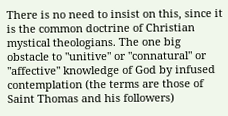There is no need to insist on this, since it is the common doctrine of Christian mystical theologians. The one big obstacle to "unitive" or "connatural" or "affective" knowledge of God by infused contemplation (the terms are those of Saint Thomas and his followers)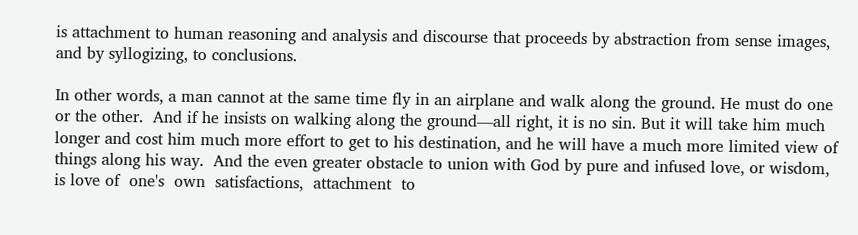is attachment to human reasoning and analysis and discourse that proceeds by abstraction from sense images, and by syllogizing, to conclusions.

In other words, a man cannot at the same time fly in an airplane and walk along the ground. He must do one or the other.  And if he insists on walking along the ground—all right, it is no sin. But it will take him much longer and cost him much more effort to get to his destination, and he will have a much more limited view of things along his way.  And the even greater obstacle to union with God by pure and infused love, or wisdom, is love of  one's  own  satisfactions,  attachment  to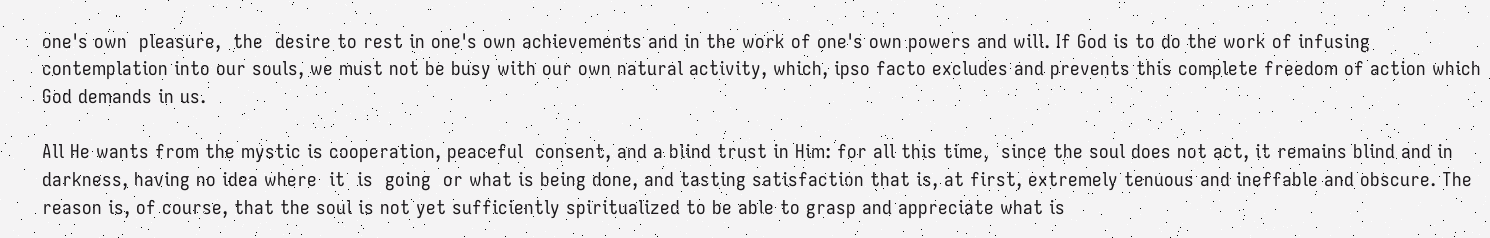one's own  pleasure,  the  desire to rest in one's own achievements and in the work of one's own powers and will. If God is to do the work of infusing contemplation into our souls, we must not be busy with our own natural activity, which, ipso facto excludes and prevents this complete freedom of action which God demands in us.

All He wants from the mystic is cooperation, peaceful  consent, and a blind trust in Him: for all this time,  since the soul does not act, it remains blind and in darkness, having no idea where  it  is  going  or what is being done, and tasting satisfaction that is, at first, extremely tenuous and ineffable and obscure. The reason is, of course, that the soul is not yet sufficiently spiritualized to be able to grasp and appreciate what is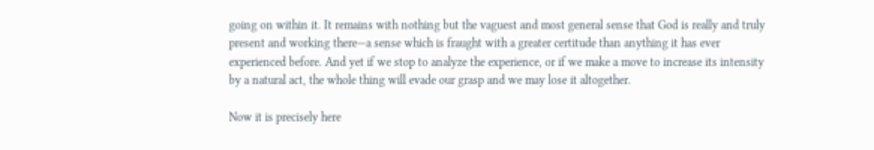going on within it. It remains with nothing but the vaguest and most general sense that God is really and truly present and working there—a sense which is fraught with a greater certitude than anything it has ever experienced before. And yet if we stop to analyze the experience, or if we make a move to increase its intensity by a natural act, the whole thing will evade our grasp and we may lose it altogether.

Now it is precisely here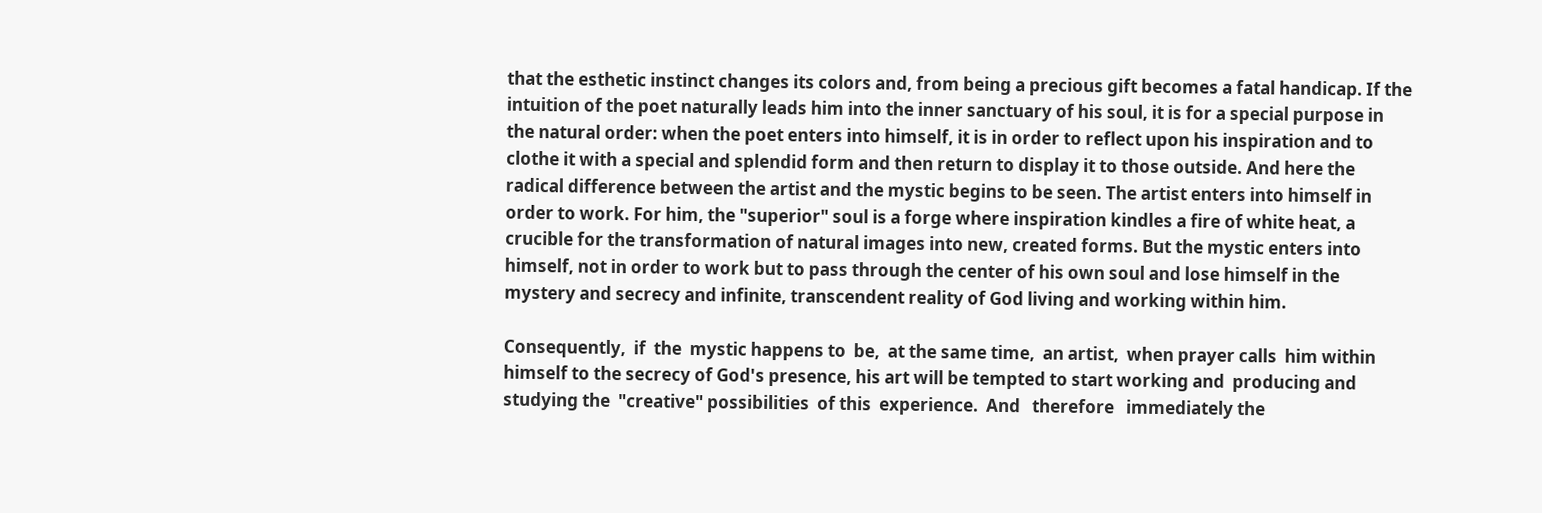that the esthetic instinct changes its colors and, from being a precious gift becomes a fatal handicap. If the intuition of the poet naturally leads him into the inner sanctuary of his soul, it is for a special purpose in the natural order: when the poet enters into himself, it is in order to reflect upon his inspiration and to clothe it with a special and splendid form and then return to display it to those outside. And here the radical difference between the artist and the mystic begins to be seen. The artist enters into himself in order to work. For him, the "superior" soul is a forge where inspiration kindles a fire of white heat, a crucible for the transformation of natural images into new, created forms. But the mystic enters into himself, not in order to work but to pass through the center of his own soul and lose himself in the mystery and secrecy and infinite, transcendent reality of God living and working within him.

Consequently,  if  the  mystic happens to  be,  at the same time,  an artist,  when prayer calls  him within himself to the secrecy of God's presence, his art will be tempted to start working and  producing and studying the  "creative" possibilities  of this  experience.  And   therefore   immediately the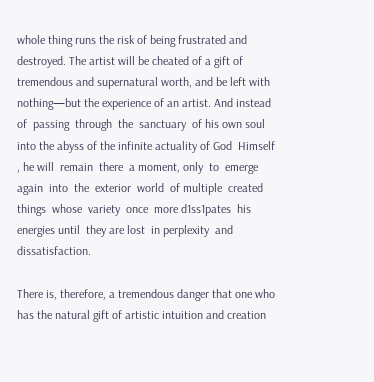whole thing runs the risk of being frustrated and destroyed. The artist will be cheated of a gift of tremendous and supernatural worth, and be left with nothing—but the experience of an artist. And instead of  passing  through  the  sanctuary  of his own soul into the abyss of the infinite actuality of God  Himself , he will  remain  there  a moment, only  to  emerge  again  into  the  exterior  world  of multiple  created  things  whose  variety  once  more d1ss1pates  his energies until  they are lost  in perplexity  and dissatisfaction.

There is, therefore, a tremendous danger that one who has the natural gift of artistic intuition and creation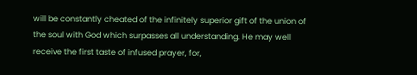will be constantly cheated of the infinitely superior gift of the union of the soul with God which surpasses all understanding. He may well receive the first taste of infused prayer, for,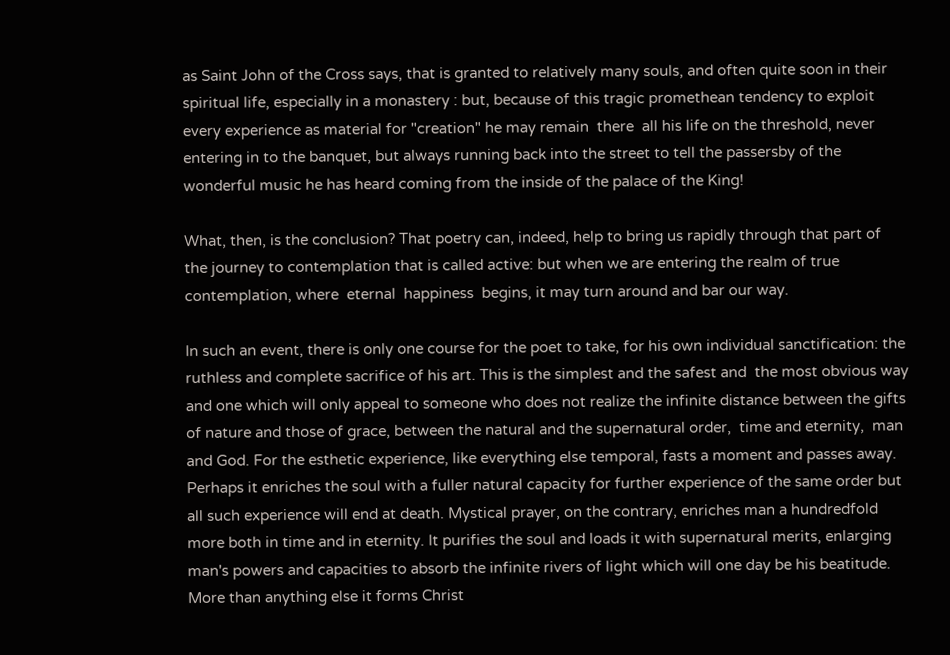as Saint John of the Cross says, that is granted to relatively many souls, and often quite soon in their spiritual life, especially in a monastery : but, because of this tragic promethean tendency to exploit every experience as material for "creation" he may remain  there  all his life on the threshold, never entering in to the banquet, but always running back into the street to tell the passersby of the wonderful music he has heard coming from the inside of the palace of the King!

What, then, is the conclusion? That poetry can, indeed, help to bring us rapidly through that part of the journey to contemplation that is called active: but when we are entering the realm of true contemplation, where  eternal  happiness  begins, it may turn around and bar our way.

In such an event, there is only one course for the poet to take, for his own individual sanctification: the ruthless and complete sacrifice of his art. This is the simplest and the safest and  the most obvious way and one which will only appeal to someone who does not realize the infinite distance between the gifts  of nature and those of grace, between the natural and the supernatural order,  time and eternity,  man  and God. For the esthetic experience, like everything else temporal, fasts a moment and passes away. Perhaps it enriches the soul with a fuller natural capacity for further experience of the same order but all such experience will end at death. Mystical prayer, on the contrary, enriches man a hundredfold more both in time and in eternity. It purifies the soul and loads it with supernatural merits, enlarging man's powers and capacities to absorb the infinite rivers of light which will one day be his beatitude. More than anything else it forms Christ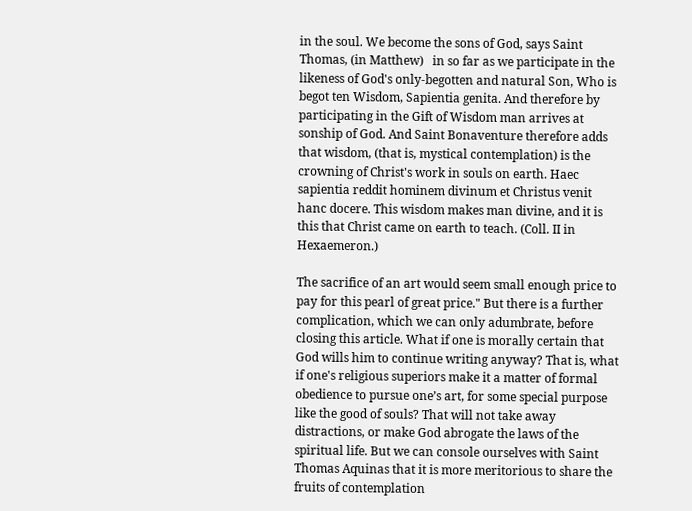in the soul. We become the sons of God, says Saint Thomas, (in Matthew)   in so far as we participate in the likeness of God's only-begotten and natural Son, Who is begot ten Wisdom, Sapientia genita. And therefore by participating in the Gift of Wisdom man arrives at sonship of God. And Saint Bonaventure therefore adds that wisdom, (that is, mystical contemplation) is the crowning of Christ's work in souls on earth. Haec sapientia reddit hominem divinum et Christus venit hanc docere. This wisdom makes man divine, and it is this that Christ came on earth to teach. (Coll. II in Hexaemeron.)

The sacrifice of an art would seem small enough price to pay for this pearl of great price." But there is a further complication, which we can only adumbrate, before closing this article. What if one is morally certain that God wills him to continue writing anyway? That is, what if one's religious superiors make it a matter of formal obedience to pursue one’s art, for some special purpose like the good of souls? That will not take away distractions, or make God abrogate the laws of the spiritual life. But we can console ourselves with Saint Thomas Aquinas that it is more meritorious to share the fruits of contemplation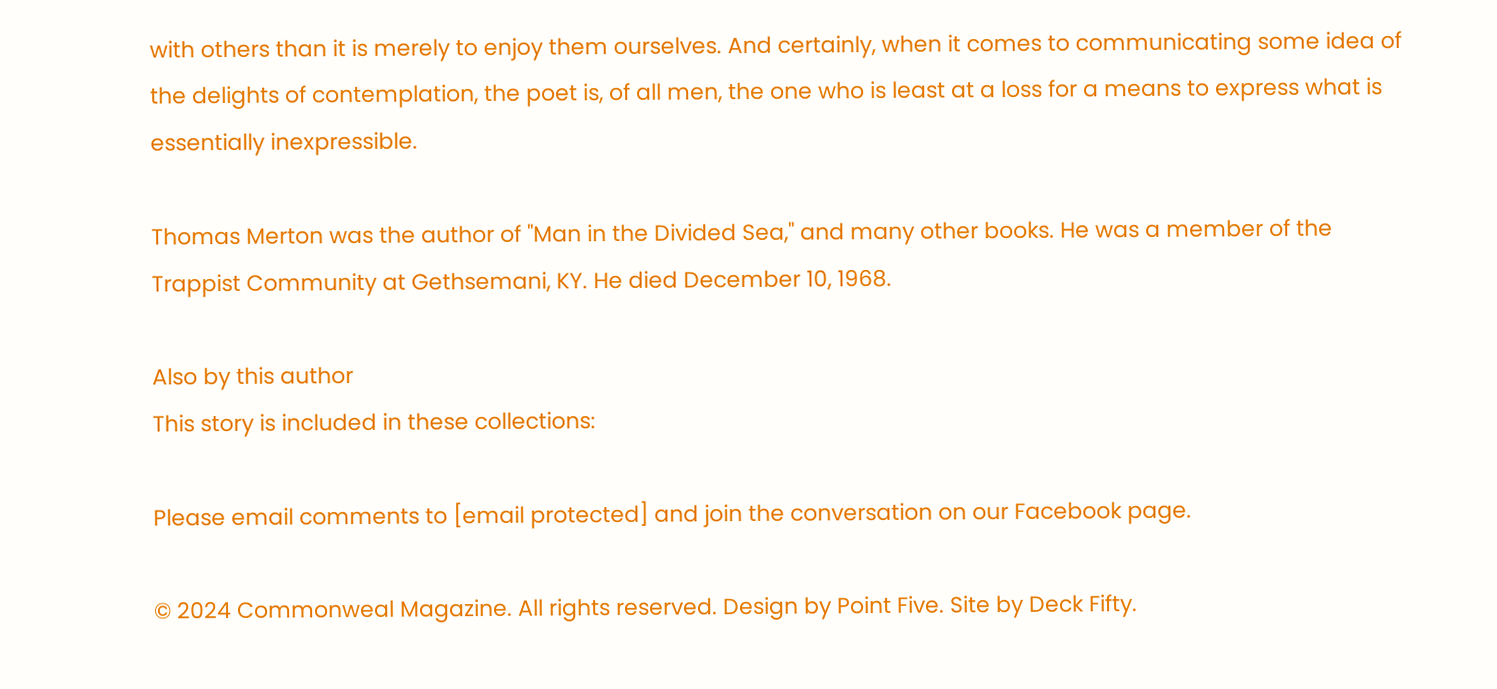with others than it is merely to enjoy them ourselves. And certainly, when it comes to communicating some idea of the delights of contemplation, the poet is, of all men, the one who is least at a loss for a means to express what is essentially inexpressible.

Thomas Merton was the author of "Man in the Divided Sea," and many other books. He was a member of the Trappist Community at Gethsemani, KY. He died December 10, 1968.

Also by this author
This story is included in these collections:

Please email comments to [email protected] and join the conversation on our Facebook page.

© 2024 Commonweal Magazine. All rights reserved. Design by Point Five. Site by Deck Fifty.